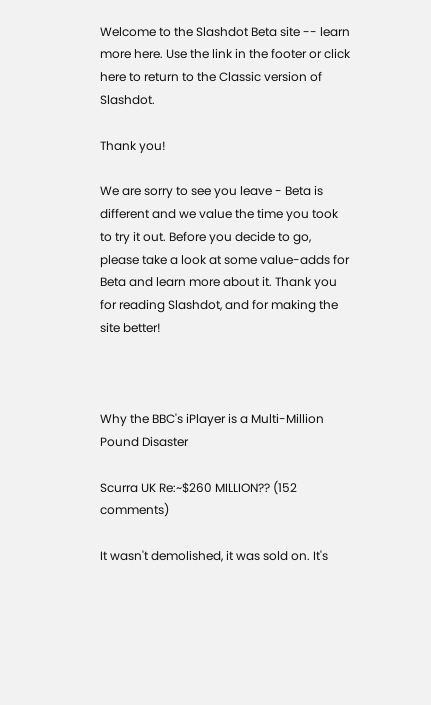Welcome to the Slashdot Beta site -- learn more here. Use the link in the footer or click here to return to the Classic version of Slashdot.

Thank you!

We are sorry to see you leave - Beta is different and we value the time you took to try it out. Before you decide to go, please take a look at some value-adds for Beta and learn more about it. Thank you for reading Slashdot, and for making the site better!



Why the BBC's iPlayer is a Multi-Million Pound Disaster

Scurra UK Re:~$260 MILLION?? (152 comments)

It wasn't demolished, it was sold on. It's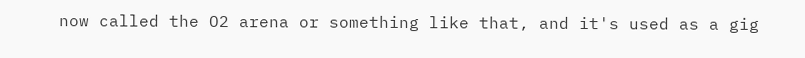now called the O2 arena or something like that, and it's used as a gig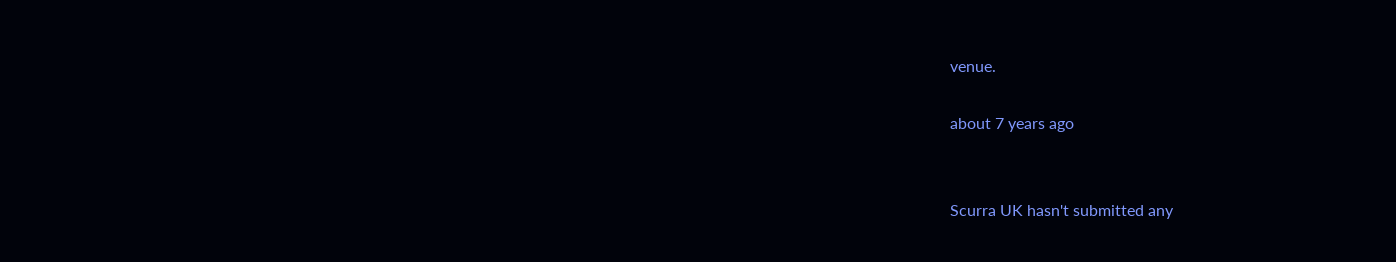venue.

about 7 years ago


Scurra UK hasn't submitted any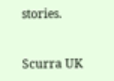stories.


Scurra UK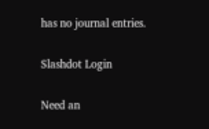has no journal entries.

Slashdot Login

Need an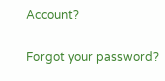Account?

Forgot your password?